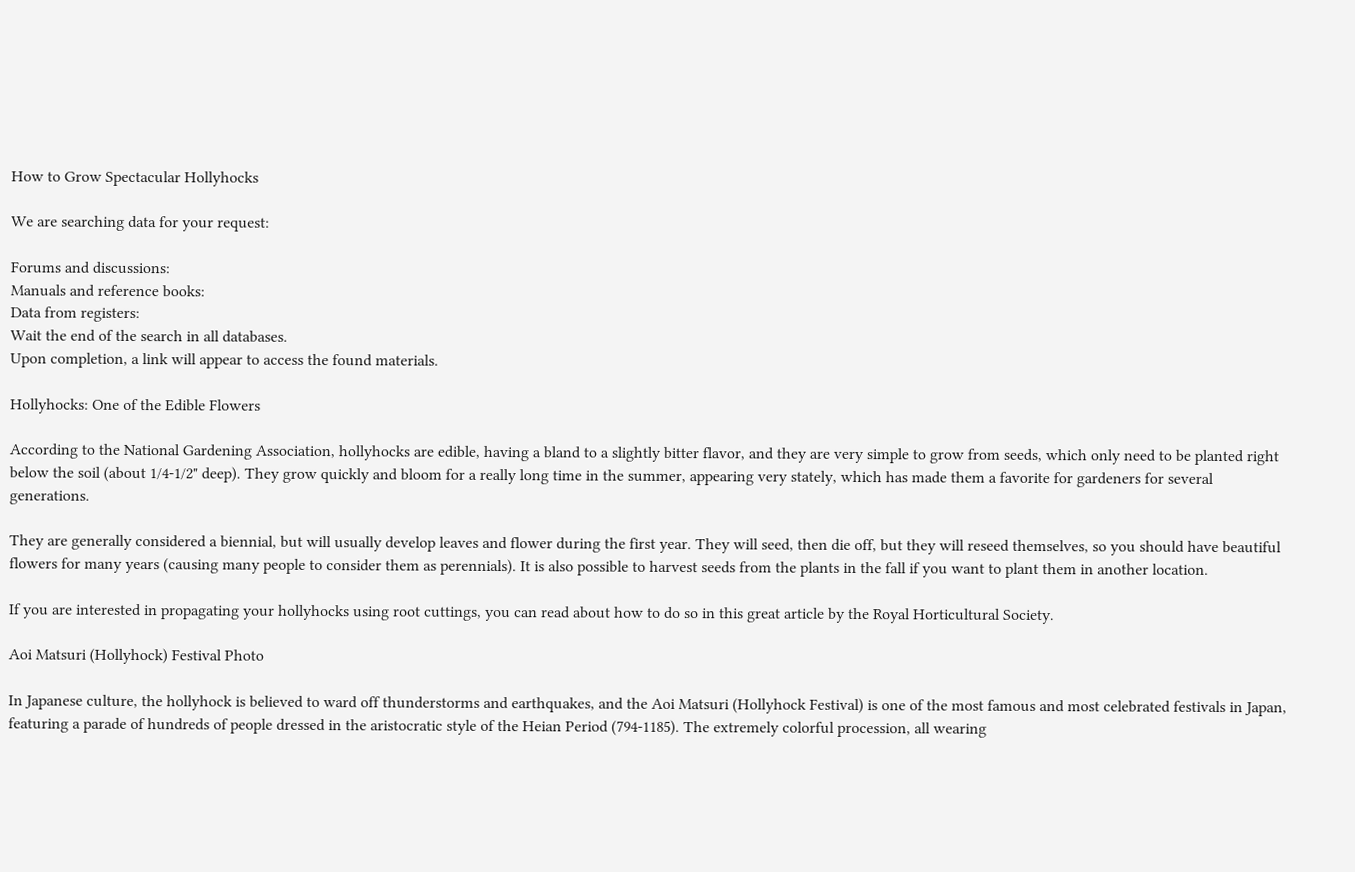How to Grow Spectacular Hollyhocks

We are searching data for your request:

Forums and discussions:
Manuals and reference books:
Data from registers:
Wait the end of the search in all databases.
Upon completion, a link will appear to access the found materials.

Hollyhocks: One of the Edible Flowers

According to the National Gardening Association, hollyhocks are edible, having a bland to a slightly bitter flavor, and they are very simple to grow from seeds, which only need to be planted right below the soil (about 1/4-1/2" deep). They grow quickly and bloom for a really long time in the summer, appearing very stately, which has made them a favorite for gardeners for several generations.

They are generally considered a biennial, but will usually develop leaves and flower during the first year. They will seed, then die off, but they will reseed themselves, so you should have beautiful flowers for many years (causing many people to consider them as perennials). It is also possible to harvest seeds from the plants in the fall if you want to plant them in another location.

If you are interested in propagating your hollyhocks using root cuttings, you can read about how to do so in this great article by the Royal Horticultural Society.

Aoi Matsuri (Hollyhock) Festival Photo

In Japanese culture, the hollyhock is believed to ward off thunderstorms and earthquakes, and the Aoi Matsuri (Hollyhock Festival) is one of the most famous and most celebrated festivals in Japan, featuring a parade of hundreds of people dressed in the aristocratic style of the Heian Period (794-1185). The extremely colorful procession, all wearing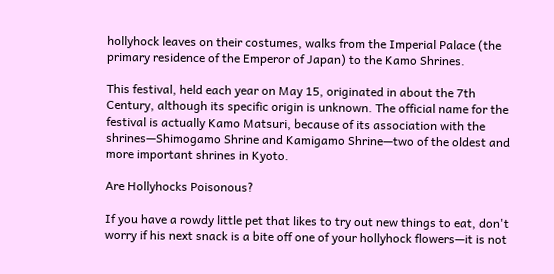hollyhock leaves on their costumes, walks from the Imperial Palace (the primary residence of the Emperor of Japan) to the Kamo Shrines.

This festival, held each year on May 15, originated in about the 7th Century, although its specific origin is unknown. The official name for the festival is actually Kamo Matsuri, because of its association with the shrines—Shimogamo Shrine and Kamigamo Shrine—two of the oldest and more important shrines in Kyoto.

Are Hollyhocks Poisonous?

If you have a rowdy little pet that likes to try out new things to eat, don't worry if his next snack is a bite off one of your hollyhock flowers—it is not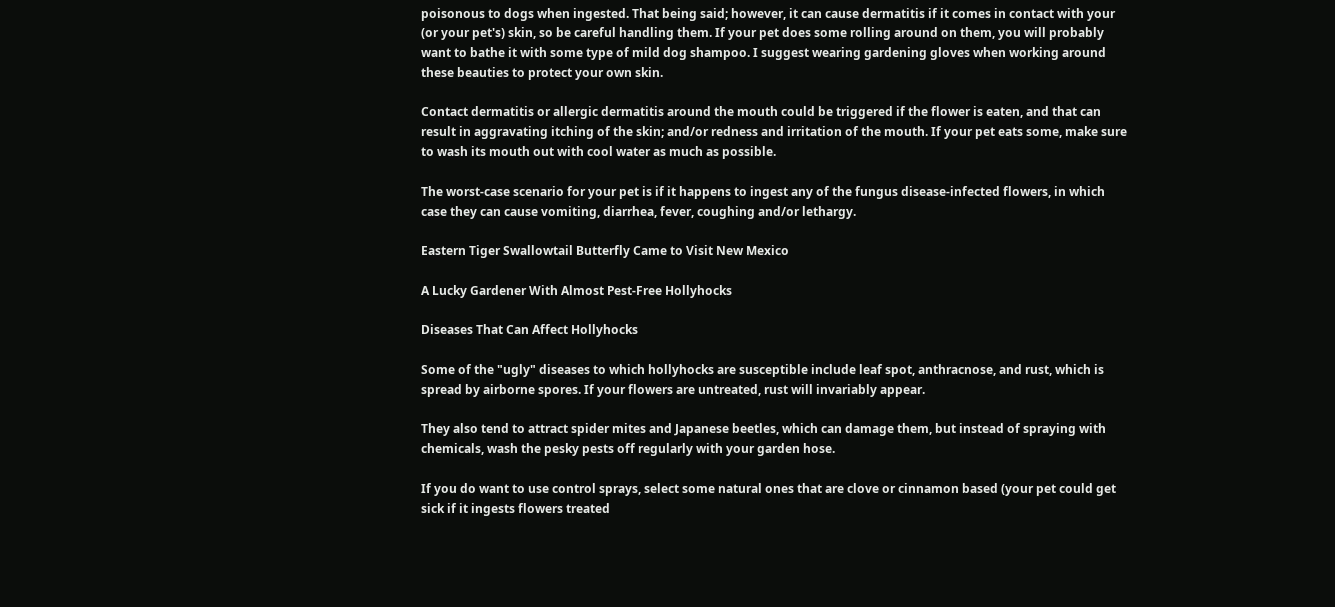poisonous to dogs when ingested. That being said; however, it can cause dermatitis if it comes in contact with your (or your pet's) skin, so be careful handling them. If your pet does some rolling around on them, you will probably want to bathe it with some type of mild dog shampoo. I suggest wearing gardening gloves when working around these beauties to protect your own skin.

Contact dermatitis or allergic dermatitis around the mouth could be triggered if the flower is eaten, and that can result in aggravating itching of the skin; and/or redness and irritation of the mouth. If your pet eats some, make sure to wash its mouth out with cool water as much as possible.

The worst-case scenario for your pet is if it happens to ingest any of the fungus disease-infected flowers, in which case they can cause vomiting, diarrhea, fever, coughing and/or lethargy.

Eastern Tiger Swallowtail Butterfly Came to Visit New Mexico

A Lucky Gardener With Almost Pest-Free Hollyhocks

Diseases That Can Affect Hollyhocks

Some of the "ugly" diseases to which hollyhocks are susceptible include leaf spot, anthracnose, and rust, which is spread by airborne spores. If your flowers are untreated, rust will invariably appear.

They also tend to attract spider mites and Japanese beetles, which can damage them, but instead of spraying with chemicals, wash the pesky pests off regularly with your garden hose.

If you do want to use control sprays, select some natural ones that are clove or cinnamon based (your pet could get sick if it ingests flowers treated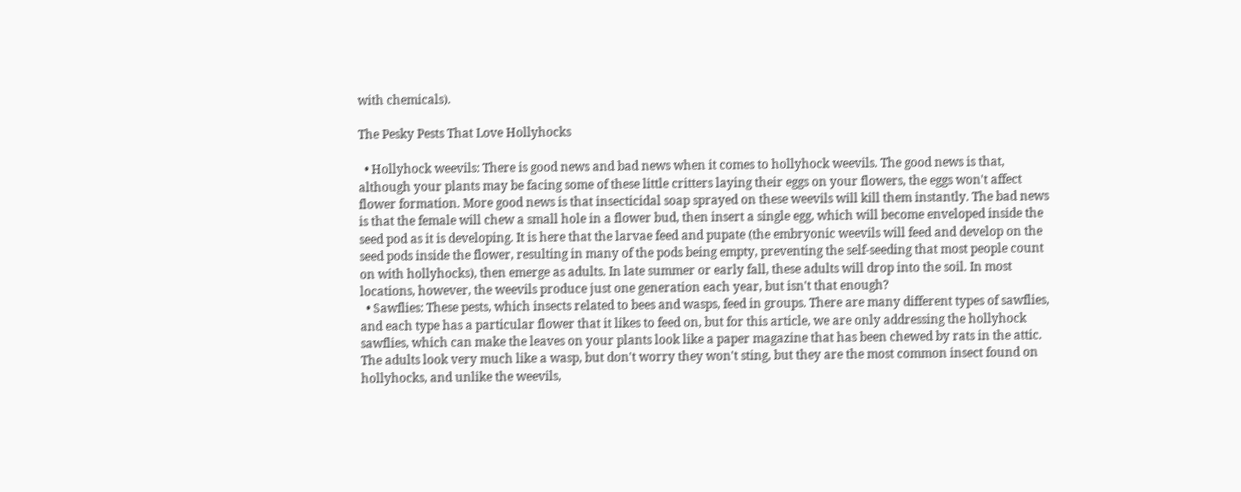with chemicals).

The Pesky Pests That Love Hollyhocks

  • Hollyhock weevils: There is good news and bad news when it comes to hollyhock weevils. The good news is that, although your plants may be facing some of these little critters laying their eggs on your flowers, the eggs won't affect flower formation. More good news is that insecticidal soap sprayed on these weevils will kill them instantly. The bad news is that the female will chew a small hole in a flower bud, then insert a single egg, which will become enveloped inside the seed pod as it is developing. It is here that the larvae feed and pupate (the embryonic weevils will feed and develop on the seed pods inside the flower, resulting in many of the pods being empty, preventing the self-seeding that most people count on with hollyhocks), then emerge as adults. In late summer or early fall, these adults will drop into the soil. In most locations, however, the weevils produce just one generation each year, but isn't that enough?
  • Sawflies: These pests, which insects related to bees and wasps, feed in groups. There are many different types of sawflies, and each type has a particular flower that it likes to feed on, but for this article, we are only addressing the hollyhock sawflies, which can make the leaves on your plants look like a paper magazine that has been chewed by rats in the attic. The adults look very much like a wasp, but don't worry they won't sting, but they are the most common insect found on hollyhocks, and unlike the weevils,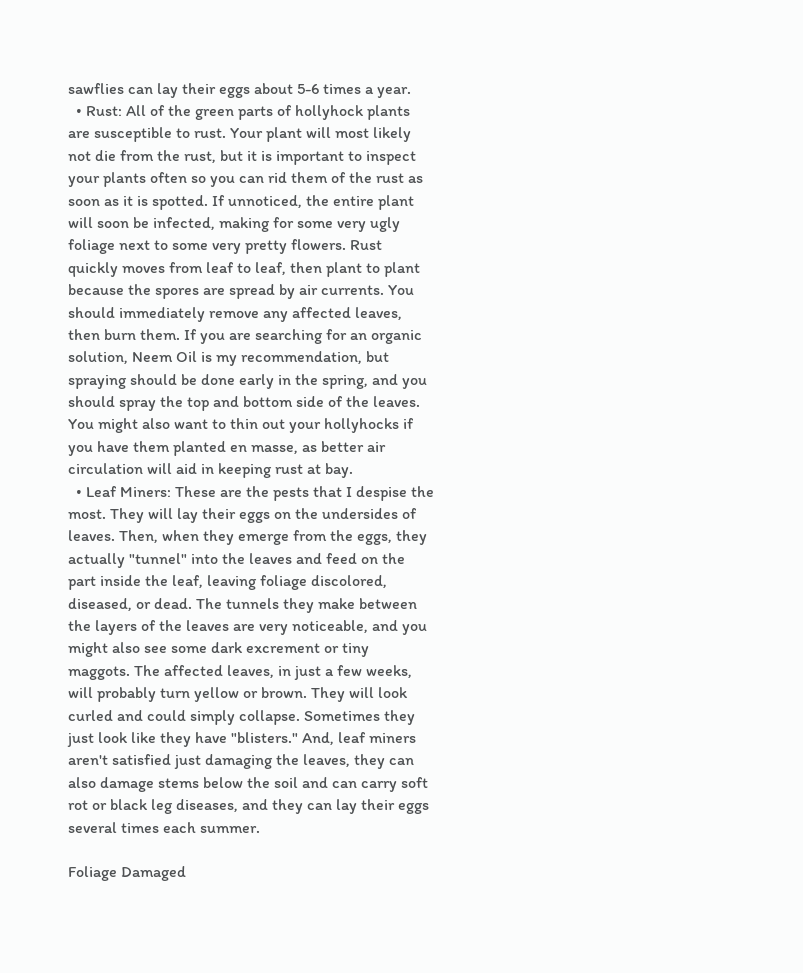sawflies can lay their eggs about 5-6 times a year.
  • Rust: All of the green parts of hollyhock plants are susceptible to rust. Your plant will most likely not die from the rust, but it is important to inspect your plants often so you can rid them of the rust as soon as it is spotted. If unnoticed, the entire plant will soon be infected, making for some very ugly foliage next to some very pretty flowers. Rust quickly moves from leaf to leaf, then plant to plant because the spores are spread by air currents. You should immediately remove any affected leaves, then burn them. If you are searching for an organic solution, Neem Oil is my recommendation, but spraying should be done early in the spring, and you should spray the top and bottom side of the leaves. You might also want to thin out your hollyhocks if you have them planted en masse, as better air circulation will aid in keeping rust at bay.
  • Leaf Miners: These are the pests that I despise the most. They will lay their eggs on the undersides of leaves. Then, when they emerge from the eggs, they actually "tunnel" into the leaves and feed on the part inside the leaf, leaving foliage discolored, diseased, or dead. The tunnels they make between the layers of the leaves are very noticeable, and you might also see some dark excrement or tiny maggots. The affected leaves, in just a few weeks, will probably turn yellow or brown. They will look curled and could simply collapse. Sometimes they just look like they have "blisters." And, leaf miners aren't satisfied just damaging the leaves, they can also damage stems below the soil and can carry soft rot or black leg diseases, and they can lay their eggs several times each summer.

Foliage Damaged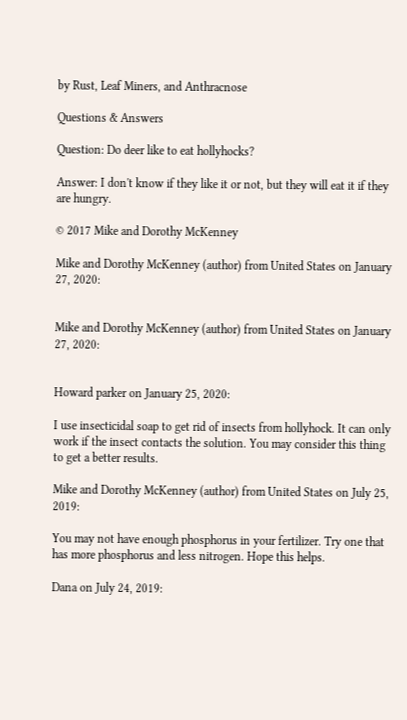by Rust, Leaf Miners, and Anthracnose

Questions & Answers

Question: Do deer like to eat hollyhocks?

Answer: I don't know if they like it or not, but they will eat it if they are hungry.

© 2017 Mike and Dorothy McKenney

Mike and Dorothy McKenney (author) from United States on January 27, 2020:


Mike and Dorothy McKenney (author) from United States on January 27, 2020:


Howard parker on January 25, 2020:

I use insecticidal soap to get rid of insects from hollyhock. It can only work if the insect contacts the solution. You may consider this thing to get a better results.

Mike and Dorothy McKenney (author) from United States on July 25, 2019:

You may not have enough phosphorus in your fertilizer. Try one that has more phosphorus and less nitrogen. Hope this helps.

Dana on July 24, 2019: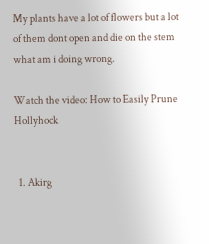My plants have a lot of flowers but a lot of them dont open and die on the stem what am i doing wrong.

Watch the video: How to Easily Prune Hollyhock


  1. Akirg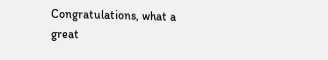Congratulations, what a great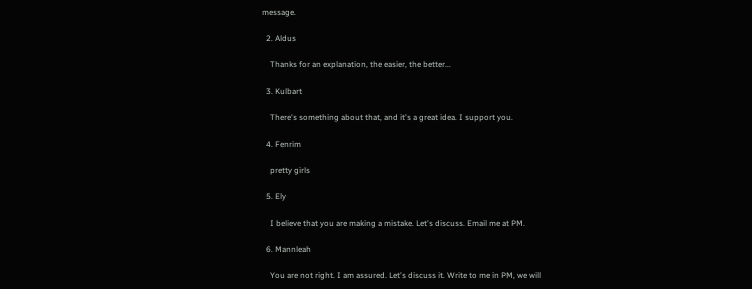message.

  2. Aldus

    Thanks for an explanation, the easier, the better...

  3. Kulbart

    There's something about that, and it's a great idea. I support you.

  4. Fenrim

    pretty girls

  5. Ely

    I believe that you are making a mistake. Let's discuss. Email me at PM.

  6. Mannleah

    You are not right. I am assured. Let's discuss it. Write to me in PM, we will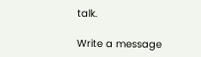talk.

Write a message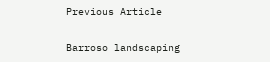Previous Article

Barroso landscaping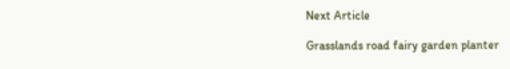Next Article

Grasslands road fairy garden planter